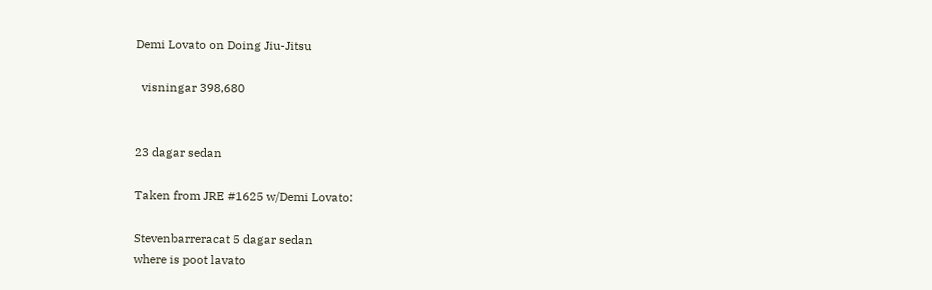Demi Lovato on Doing Jiu-Jitsu

  visningar 398,680


23 dagar sedan

Taken from JRE #1625 w/Demi Lovato:

Stevenbarreracat 5 dagar sedan
where is poot lavato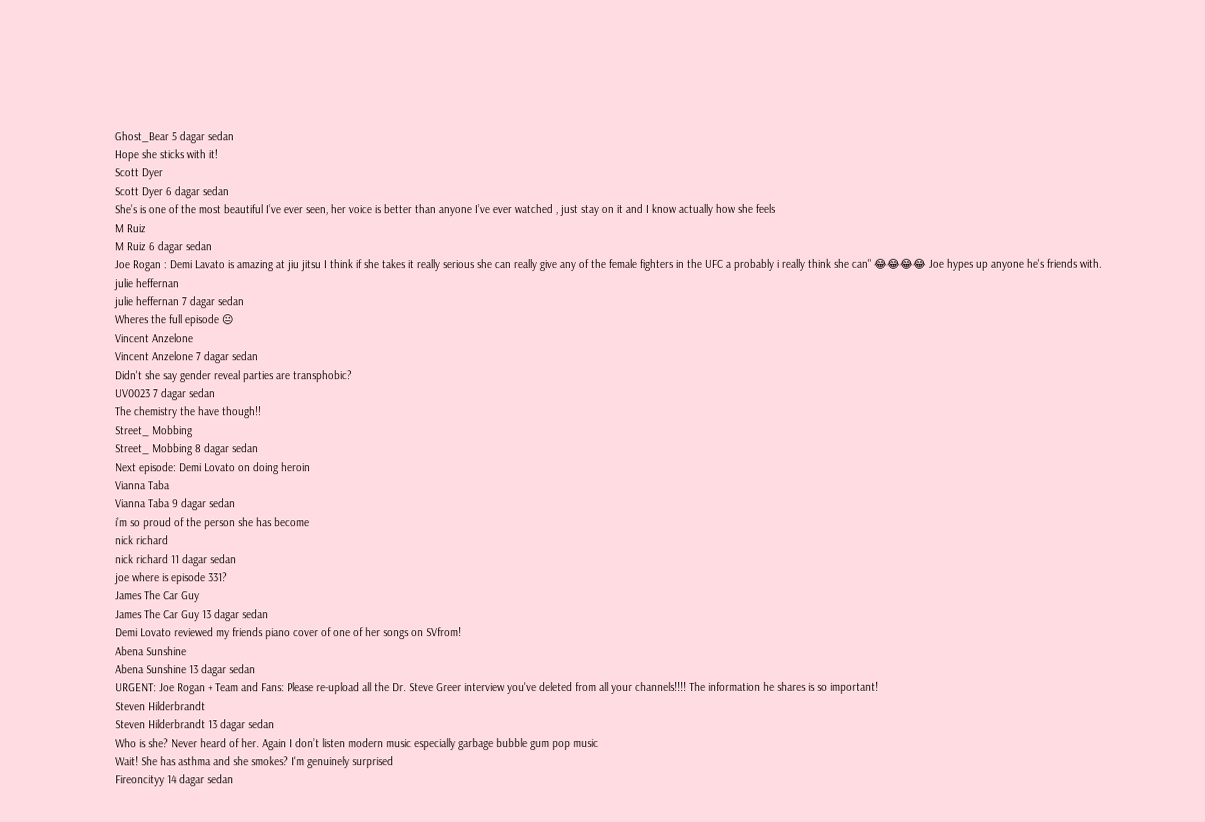Ghost_Bear 5 dagar sedan
Hope she sticks with it!
Scott Dyer
Scott Dyer 6 dagar sedan
She’s is one of the most beautiful I’ve ever seen, her voice is better than anyone I’ve ever watched , just stay on it and I know actually how she feels
M Ruiz
M Ruiz 6 dagar sedan
Joe Rogan : Demi Lavato is amazing at jiu jitsu I think if she takes it really serious she can really give any of the female fighters in the UFC a probably i really think she can" 😂😂😂😂 Joe hypes up anyone he's friends with.
julie heffernan
julie heffernan 7 dagar sedan
Wheres the full episode 😐
Vincent Anzelone
Vincent Anzelone 7 dagar sedan
Didn't she say gender reveal parties are transphobic?
UV0023 7 dagar sedan
The chemistry the have though!!
Street_ Mobbing
Street_ Mobbing 8 dagar sedan
Next episode: Demi Lovato on doing heroin
Vianna Taba
Vianna Taba 9 dagar sedan
i’m so proud of the person she has become
nick richard
nick richard 11 dagar sedan
joe where is episode 331?
James The Car Guy
James The Car Guy 13 dagar sedan
Demi Lovato reviewed my friends piano cover of one of her songs on SVfrom!
Abena Sunshine
Abena Sunshine 13 dagar sedan
URGENT: Joe Rogan + Team and Fans: Please re-upload all the Dr. Steve Greer interview you've deleted from all your channels!!!! The information he shares is so important!
Steven Hilderbrandt
Steven Hilderbrandt 13 dagar sedan
Who is she? Never heard of her. Again I don’t listen modern music especially garbage bubble gum pop music
Wait! She has asthma and she smokes? I'm genuinely surprised
Fireoncityy 14 dagar sedan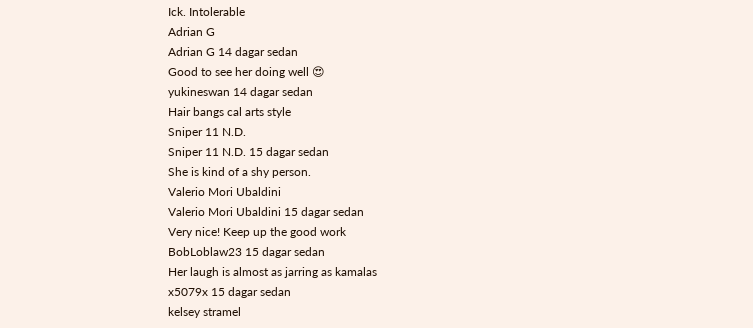Ick. Intolerable
Adrian G
Adrian G 14 dagar sedan
Good to see her doing well 😍
yukineswan 14 dagar sedan
Hair bangs cal arts style
Sniper 11 N.D.
Sniper 11 N.D. 15 dagar sedan
She is kind of a shy person.
Valerio Mori Ubaldini
Valerio Mori Ubaldini 15 dagar sedan
Very nice! Keep up the good work
BobLoblaw23 15 dagar sedan
Her laugh is almost as jarring as kamalas
x5079x 15 dagar sedan
kelsey stramel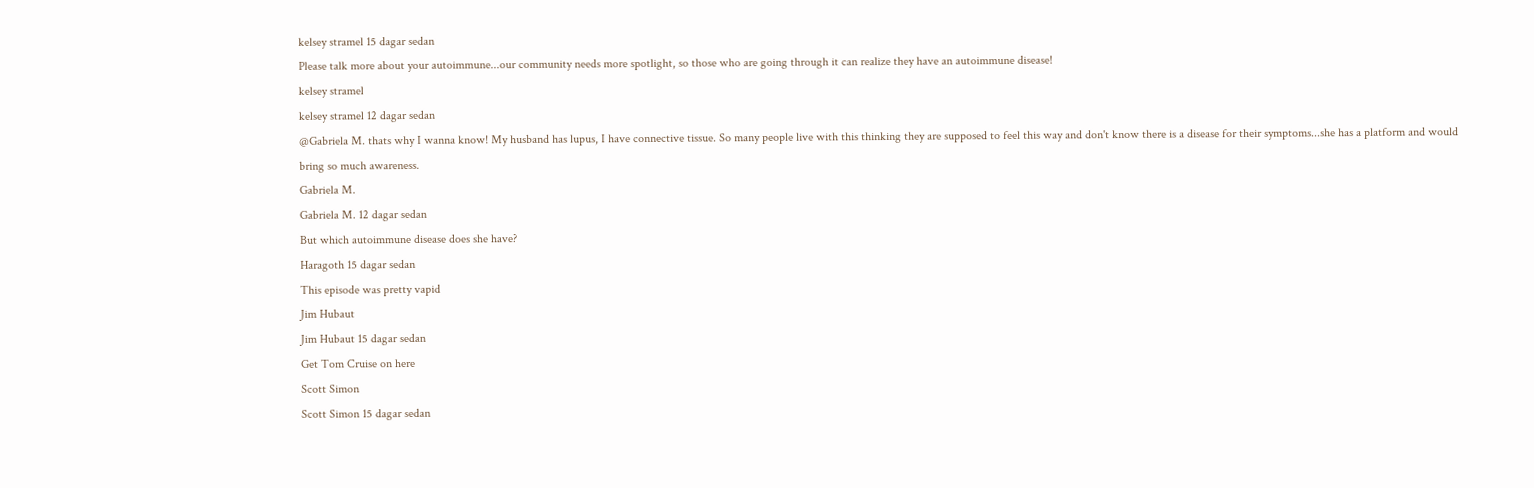kelsey stramel 15 dagar sedan
Please talk more about your autoimmune...our community needs more spotlight, so those who are going through it can realize they have an autoimmune disease!
kelsey stramel
kelsey stramel 12 dagar sedan
@Gabriela M. thats why I wanna know! My husband has lupus, I have connective tissue. So many people live with this thinking they are supposed to feel this way and don't know there is a disease for their symptoms...she has a platform and would bring so much awareness.
Gabriela M.
Gabriela M. 12 dagar sedan
But which autoimmune disease does she have?
Haragoth 15 dagar sedan
This episode was pretty vapid
Jim Hubaut
Jim Hubaut 15 dagar sedan
Get Tom Cruise on here
Scott Simon
Scott Simon 15 dagar sedan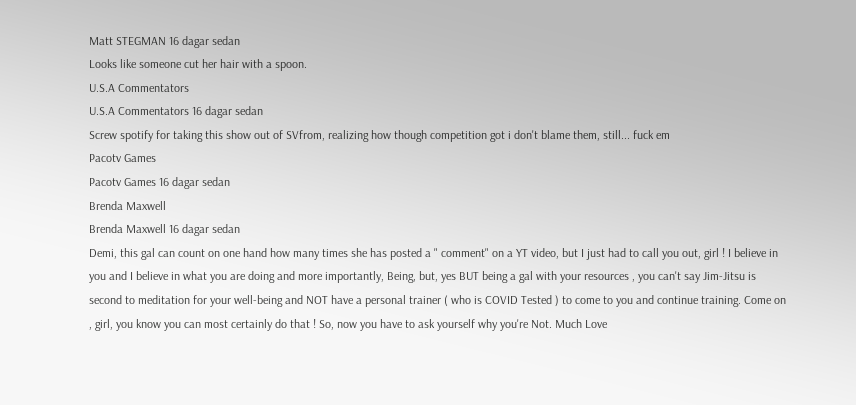Matt STEGMAN 16 dagar sedan
Looks like someone cut her hair with a spoon.
U.S.A Commentators
U.S.A Commentators 16 dagar sedan
Screw spotify for taking this show out of SVfrom, realizing how though competition got i don't blame them, still... fuck em
Pacotv Games
Pacotv Games 16 dagar sedan
Brenda Maxwell
Brenda Maxwell 16 dagar sedan
Demi, this gal can count on one hand how many times she has posted a " comment" on a YT video, but I just had to call you out, girl ! I believe in you and I believe in what you are doing and more importantly, Being, but, yes BUT being a gal with your resources , you can't say Jim-Jitsu is second to meditation for your well-being and NOT have a personal trainer ( who is COVID Tested ) to come to you and continue training. Come on , girl, you know you can most certainly do that ! So, now you have to ask yourself why you're Not. Much Love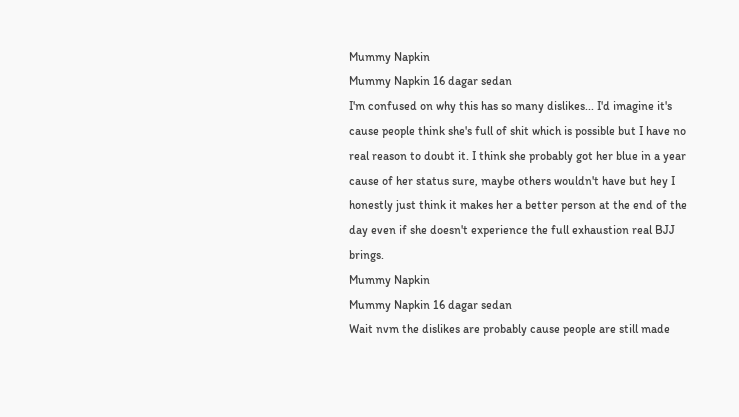Mummy Napkin
Mummy Napkin 16 dagar sedan
I'm confused on why this has so many dislikes... I'd imagine it's cause people think she's full of shit which is possible but I have no real reason to doubt it. I think she probably got her blue in a year cause of her status sure, maybe others wouldn't have but hey I honestly just think it makes her a better person at the end of the day even if she doesn't experience the full exhaustion real BJJ brings.
Mummy Napkin
Mummy Napkin 16 dagar sedan
Wait nvm the dislikes are probably cause people are still made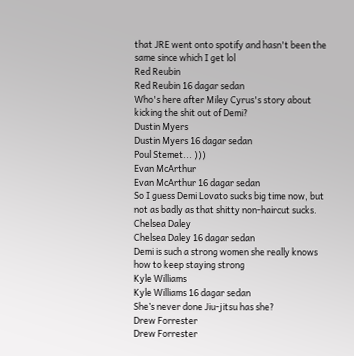that JRE went onto spotify and hasn't been the same since which I get lol
Red Reubin
Red Reubin 16 dagar sedan
Who's here after Miley Cyrus's story about kicking the shit out of Demi?
Dustin Myers
Dustin Myers 16 dagar sedan
Poul Stemet... )))
Evan McArthur
Evan McArthur 16 dagar sedan
So I guess Demi Lovato sucks big time now, but not as badly as that shitty non-haircut sucks.
Chelsea Daley
Chelsea Daley 16 dagar sedan
Demi is such a strong women she really knows how to keep staying strong
Kyle Williams
Kyle Williams 16 dagar sedan
She’s never done Jiu-jitsu has she?
Drew Forrester
Drew Forrester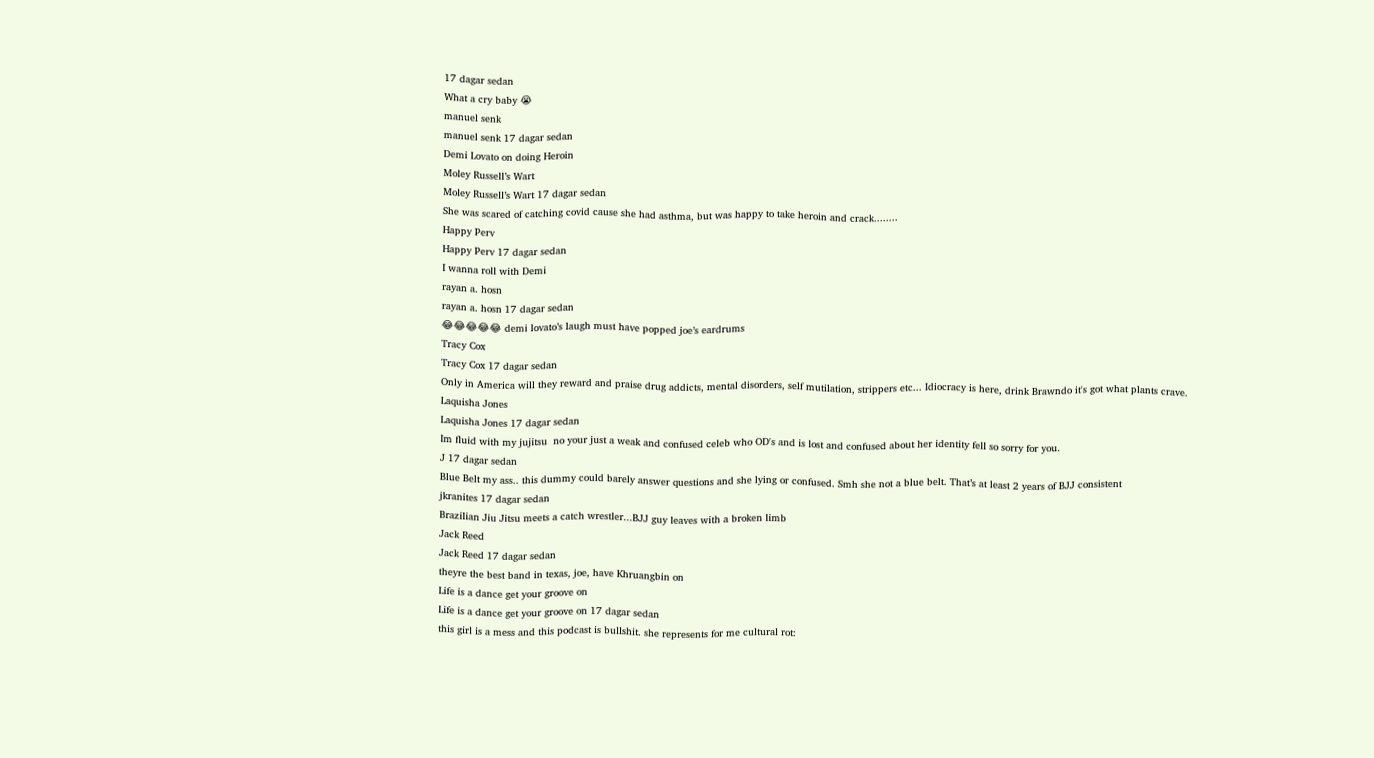17 dagar sedan
What a cry baby 😭
manuel senk
manuel senk 17 dagar sedan
Demi Lovato on doing Heroin
Moley Russell’s Wart
Moley Russell’s Wart 17 dagar sedan
She was scared of catching covid cause she had asthma, but was happy to take heroin and crack........
Happy Perv
Happy Perv 17 dagar sedan
I wanna roll with Demi
rayan a. hosn
rayan a. hosn 17 dagar sedan
😂😂😂😂😂 demi lovato’s laugh must have popped joe’s eardrums
Tracy Cox
Tracy Cox 17 dagar sedan
Only in America will they reward and praise drug addicts, mental disorders, self mutilation, strippers etc... Idiocracy is here, drink Brawndo it's got what plants crave.
Laquisha Jones
Laquisha Jones 17 dagar sedan
Im fluid with my jujitsu  no your just a weak and confused celeb who OD's and is lost and confused about her identity fell so sorry for you.
J 17 dagar sedan
Blue Belt my ass.. this dummy could barely answer questions and she lying or confused. Smh she not a blue belt. That’s at least 2 years of BJJ consistent
jkranites 17 dagar sedan
Brazilian Jiu Jitsu meets a catch wrestler...BJJ guy leaves with a broken limb
Jack Reed
Jack Reed 17 dagar sedan
theyre the best band in texas, joe, have Khruangbin on
Life is a dance get your groove on
Life is a dance get your groove on 17 dagar sedan
this girl is a mess and this podcast is bullshit. she represents for me cultural rot: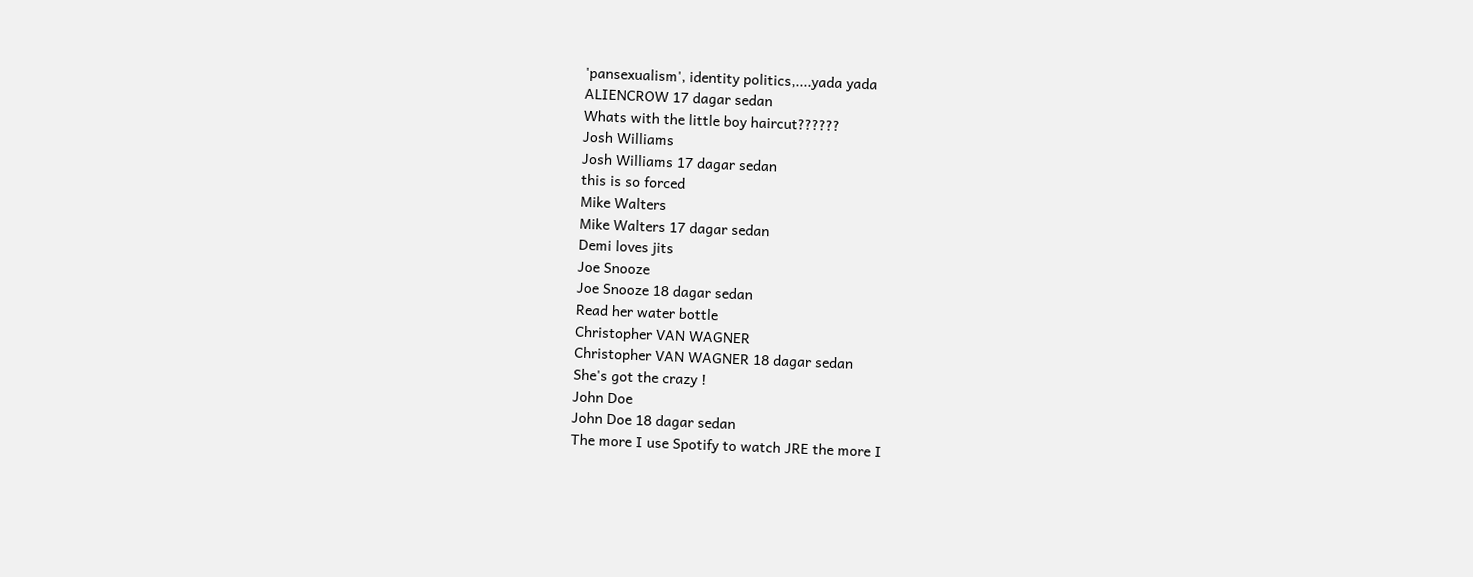'pansexualism', identity politics,....yada yada
ALIENCROW 17 dagar sedan
Whats with the little boy haircut??????
Josh Williams
Josh Williams 17 dagar sedan
this is so forced
Mike Walters
Mike Walters 17 dagar sedan
Demi loves jits
Joe Snooze
Joe Snooze 18 dagar sedan
Read her water bottle
Christopher VAN WAGNER
Christopher VAN WAGNER 18 dagar sedan
She's got the crazy !
John Doe
John Doe 18 dagar sedan
The more I use Spotify to watch JRE the more I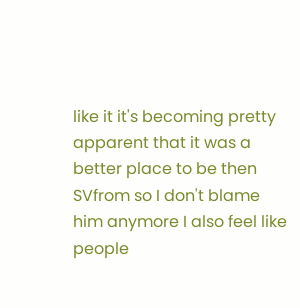like it it's becoming pretty apparent that it was a better place to be then SVfrom so I don't blame him anymore I also feel like people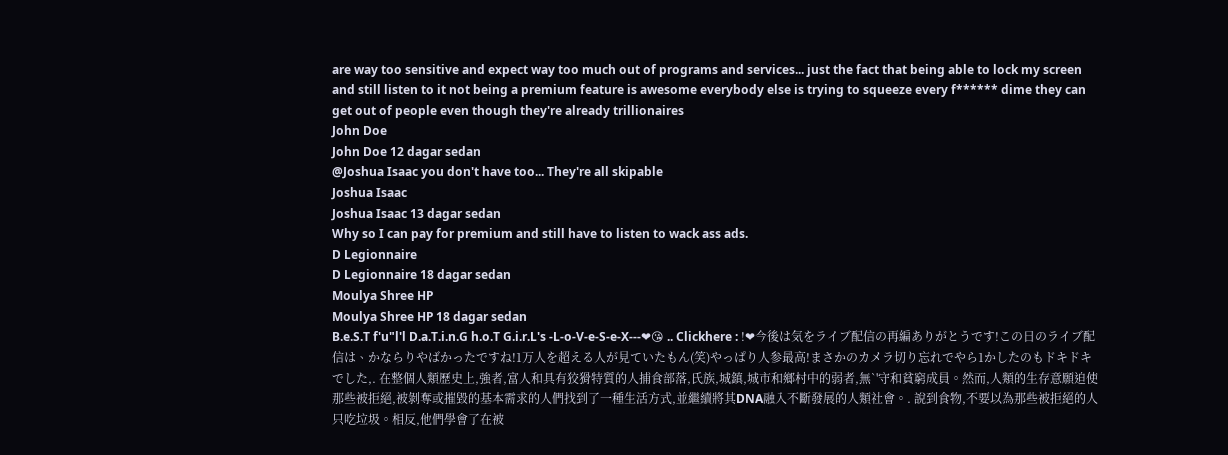are way too sensitive and expect way too much out of programs and services... just the fact that being able to lock my screen and still listen to it not being a premium feature is awesome everybody else is trying to squeeze every f****** dime they can get out of people even though they're already trillionaires
John Doe
John Doe 12 dagar sedan
@Joshua Isaac you don't have too... They're all skipable
Joshua Isaac
Joshua Isaac 13 dagar sedan
Why so I can pay for premium and still have to listen to wack ass ads.
D Legionnaire
D Legionnaire 18 dagar sedan
Moulya Shree HP
Moulya Shree HP 18 dagar sedan
B.e.S.T f'u"l'l D.a.T.i.n.G h.o.T G.i.r.L's -L-o-V-e-S-e-X---❤😘 .. Clickhere : !❤今後は気をライブ配信の再編ありがとうです!この日のライブ配信は、かならりやばかったですね!1万人を超える人が見ていたもん(笑)やっぱり人参最高!まさかのカメラ切り忘れでやら1かしたのもドキドキでした,. 在整個人類歷史上,強者,富人和具有狡猾特質的人捕食部落,氏族,城鎮,城市和鄉村中的弱者,無`'守和貧窮成員。然而,人類的生存意願迫使那些被拒絕,被剝奪或摧毀的基本需求的人們找到了一種生活方式,並繼續將其DNA融入不斷發展的人類社會。. 說到食物,不要以為那些被拒絕的人只吃垃圾。相反,他們學會了在被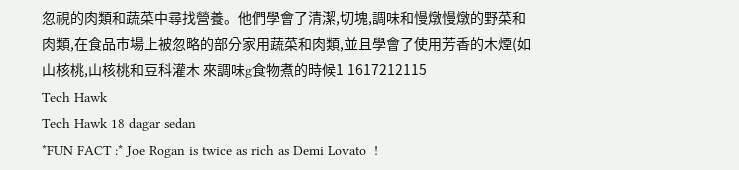忽視的肉類和蔬菜中尋找營養。他們學會了清潔,切塊,調味和慢燉慢燉的野菜和肉類,在食品市場上被忽略的部分家用蔬菜和肉類,並且學會了使用芳香的木煙(如山核桃,山核桃和豆科灌木 來調味g食物煮的時候1 1617212115
Tech Hawk
Tech Hawk 18 dagar sedan
*FUN FACT :* Joe Rogan is twice as rich as Demi Lovato  !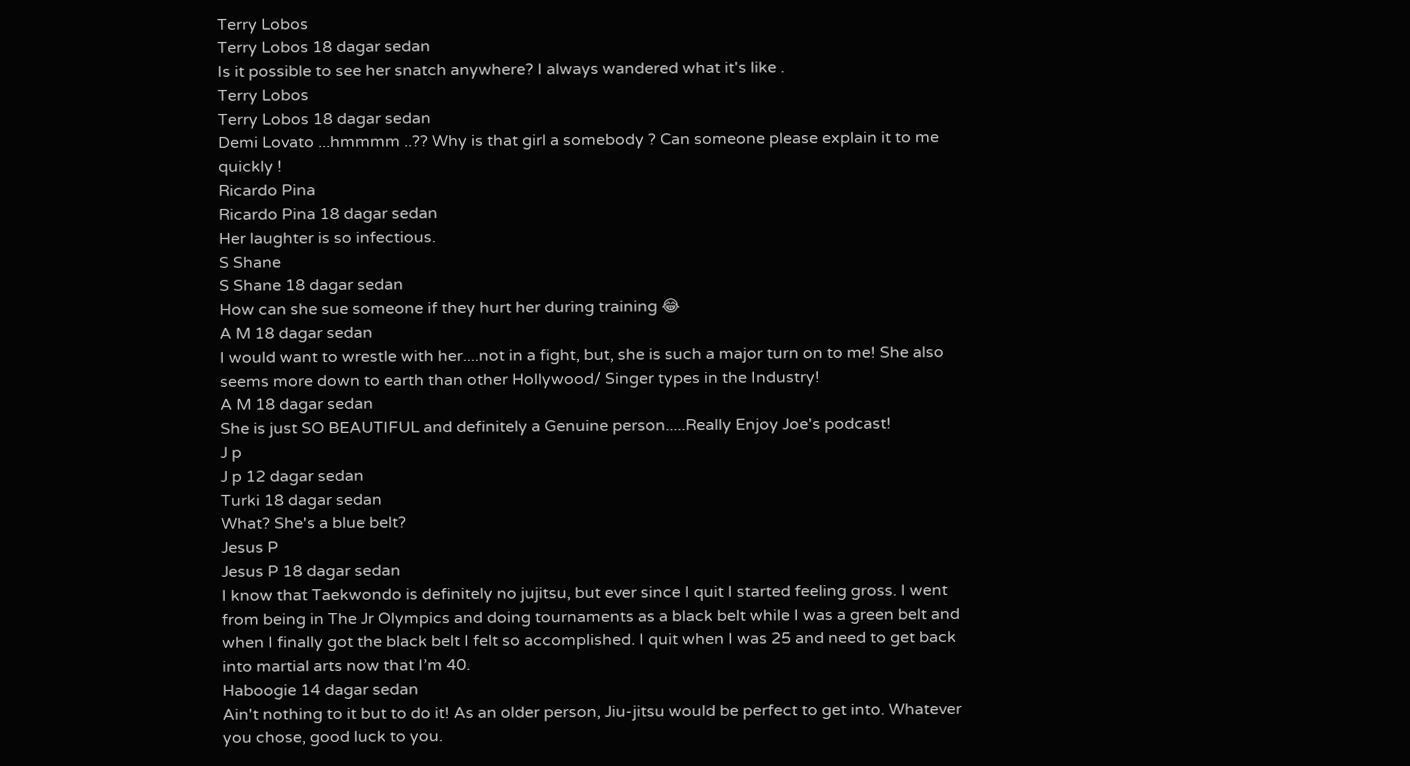Terry Lobos
Terry Lobos 18 dagar sedan
Is it possible to see her snatch anywhere? I always wandered what it's like .
Terry Lobos
Terry Lobos 18 dagar sedan
Demi Lovato ...hmmmm ..?? Why is that girl a somebody ? Can someone please explain it to me quickly !
Ricardo Pina
Ricardo Pina 18 dagar sedan
Her laughter is so infectious.
S Shane
S Shane 18 dagar sedan
How can she sue someone if they hurt her during training 😂
A M 18 dagar sedan
I would want to wrestle with her....not in a fight, but, she is such a major turn on to me! She also seems more down to earth than other Hollywood/ Singer types in the Industry!
A M 18 dagar sedan
She is just SO BEAUTIFUL and definitely a Genuine person.....Really Enjoy Joe's podcast!
J p
J p 12 dagar sedan
Turki 18 dagar sedan
What? She's a blue belt?
Jesus P
Jesus P 18 dagar sedan
I know that Taekwondo is definitely no jujitsu, but ever since I quit I started feeling gross. I went from being in The Jr Olympics and doing tournaments as a black belt while I was a green belt and when I finally got the black belt I felt so accomplished. I quit when I was 25 and need to get back into martial arts now that I’m 40.
Haboogie 14 dagar sedan
Ain't nothing to it but to do it! As an older person, Jiu-jitsu would be perfect to get into. Whatever you chose, good luck to you.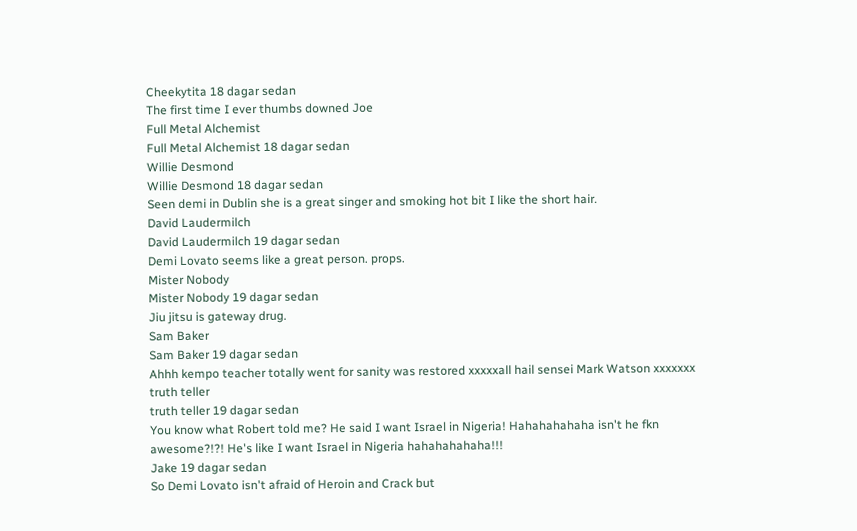Cheekytita 18 dagar sedan
The first time I ever thumbs downed Joe
Full Metal Alchemist
Full Metal Alchemist 18 dagar sedan
Willie Desmond
Willie Desmond 18 dagar sedan
Seen demi in Dublin she is a great singer and smoking hot bit I like the short hair.
David Laudermilch
David Laudermilch 19 dagar sedan
Demi Lovato seems like a great person. props.
Mister Nobody
Mister Nobody 19 dagar sedan
Jiu jitsu is gateway drug.
Sam Baker
Sam Baker 19 dagar sedan
Ahhh kempo teacher totally went for sanity was restored xxxxxall hail sensei Mark Watson xxxxxxx
truth teller
truth teller 19 dagar sedan
You know what Robert told me? He said I want Israel in Nigeria! Hahahahahaha isn't he fkn awesome?!?! He's like I want Israel in Nigeria hahahahahaha!!!
Jake 19 dagar sedan
So Demi Lovato isn't afraid of Heroin and Crack but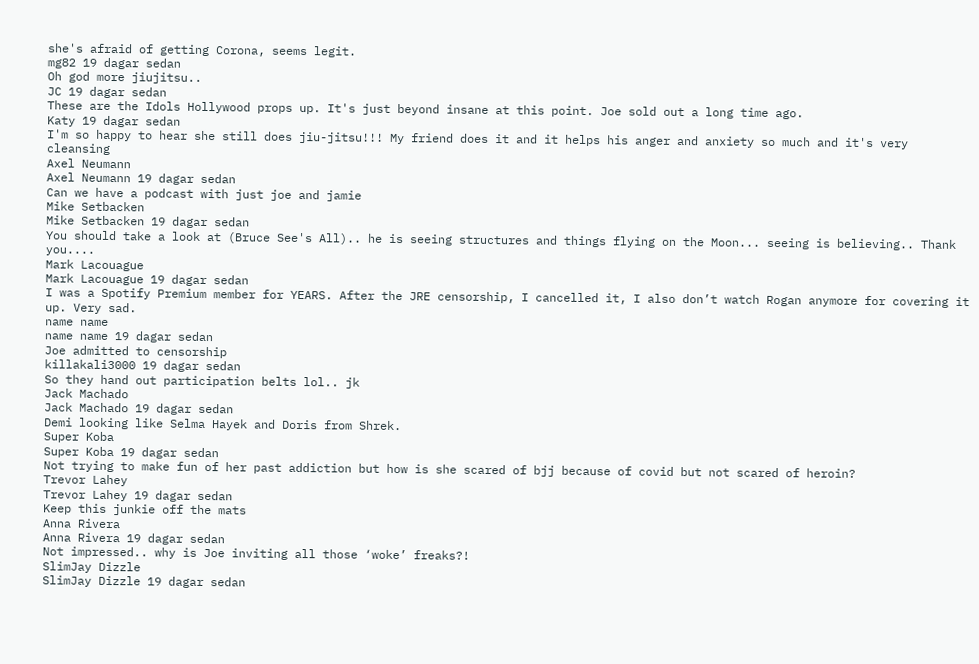she's afraid of getting Corona, seems legit.
mg82 19 dagar sedan
Oh god more jiujitsu..
JC 19 dagar sedan
These are the Idols Hollywood props up. It's just beyond insane at this point. Joe sold out a long time ago.
Katy 19 dagar sedan
I'm so happy to hear she still does jiu-jitsu!!! My friend does it and it helps his anger and anxiety so much and it's very cleansing
Axel Neumann
Axel Neumann 19 dagar sedan
Can we have a podcast with just joe and jamie
Mike Setbacken
Mike Setbacken 19 dagar sedan
You should take a look at (Bruce See's All).. he is seeing structures and things flying on the Moon... seeing is believing.. Thank you....
Mark Lacouague
Mark Lacouague 19 dagar sedan
I was a Spotify Premium member for YEARS. After the JRE censorship, I cancelled it, I also don’t watch Rogan anymore for covering it up. Very sad.
name name
name name 19 dagar sedan
Joe admitted to censorship
killakali3000 19 dagar sedan
So they hand out participation belts lol.. jk
Jack Machado
Jack Machado 19 dagar sedan
Demi looking like Selma Hayek and Doris from Shrek.
Super Koba
Super Koba 19 dagar sedan
Not trying to make fun of her past addiction but how is she scared of bjj because of covid but not scared of heroin?
Trevor Lahey
Trevor Lahey 19 dagar sedan
Keep this junkie off the mats
Anna Rivera
Anna Rivera 19 dagar sedan
Not impressed.. why is Joe inviting all those ‘woke’ freaks?!
SlimJay Dizzle
SlimJay Dizzle 19 dagar sedan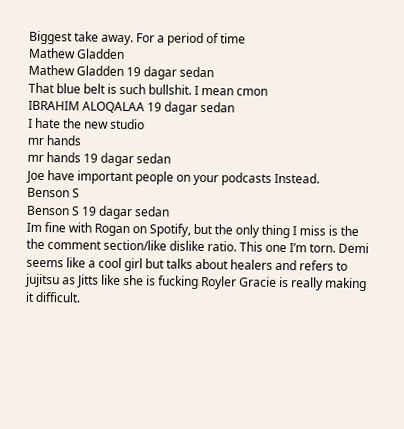Biggest take away. For a period of time
Mathew Gladden
Mathew Gladden 19 dagar sedan
That blue belt is such bullshit. I mean cmon
IBRAHIM ALOQALAA 19 dagar sedan
I hate the new studio
mr hands
mr hands 19 dagar sedan
Joe have important people on your podcasts Instead.
Benson S
Benson S 19 dagar sedan
Im fine with Rogan on Spotify, but the only thing I miss is the the comment section/like dislike ratio. This one I’m torn. Demi seems like a cool girl but talks about healers and refers to jujitsu as Jitts like she is fucking Royler Gracie is really making it difficult.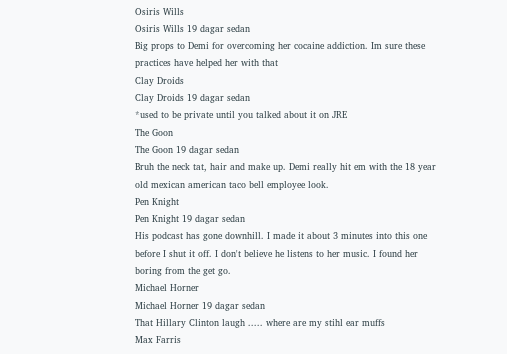Osiris Wills
Osiris Wills 19 dagar sedan
Big props to Demi for overcoming her cocaine addiction. Im sure these practices have helped her with that
Clay Droids
Clay Droids 19 dagar sedan
*used to be private until you talked about it on JRE
The Goon
The Goon 19 dagar sedan
Bruh the neck tat, hair and make up. Demi really hit em with the 18 year old mexican american taco bell employee look.
Pen Knight
Pen Knight 19 dagar sedan
His podcast has gone downhill. I made it about 3 minutes into this one before I shut it off. I don't believe he listens to her music. I found her boring from the get go.
Michael Horner
Michael Horner 19 dagar sedan
That Hillary Clinton laugh ..... where are my stihl ear muffs
Max Farris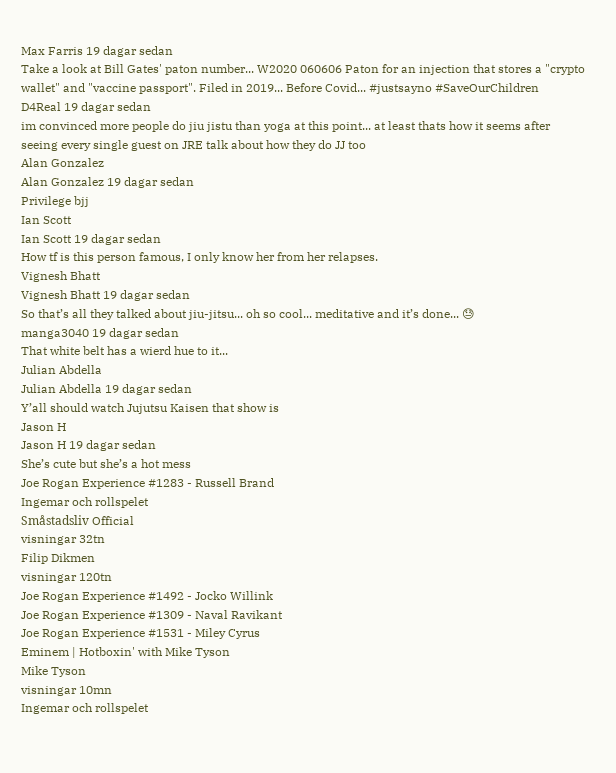Max Farris 19 dagar sedan
Take a look at Bill Gates' paton number... W2020 060606 Paton for an injection that stores a "crypto wallet" and "vaccine passport". Filed in 2019... Before Covid... #justsayno #SaveOurChildren
D4Real 19 dagar sedan
im convinced more people do jiu jistu than yoga at this point... at least thats how it seems after seeing every single guest on JRE talk about how they do JJ too
Alan Gonzalez
Alan Gonzalez 19 dagar sedan
Privilege bjj
Ian Scott
Ian Scott 19 dagar sedan
How tf is this person famous, I only know her from her relapses.
Vignesh Bhatt
Vignesh Bhatt 19 dagar sedan
So that’s all they talked about jiu-jitsu... oh so cool... meditative and it’s done... 😓
manga3040 19 dagar sedan
That white belt has a wierd hue to it...
Julian Abdella
Julian Abdella 19 dagar sedan
Y’all should watch Jujutsu Kaisen that show is
Jason H
Jason H 19 dagar sedan
She’s cute but she’s a hot mess
Joe Rogan Experience #1283 - Russell Brand
Ingemar och rollspelet
Småstadsliv Official
visningar 32tn
Filip Dikmen
visningar 120tn
Joe Rogan Experience #1492 - Jocko Willink
Joe Rogan Experience #1309 - Naval Ravikant
Joe Rogan Experience #1531 - Miley Cyrus
Eminem | Hotboxin' with Mike Tyson
Mike Tyson
visningar 10mn
Ingemar och rollspelet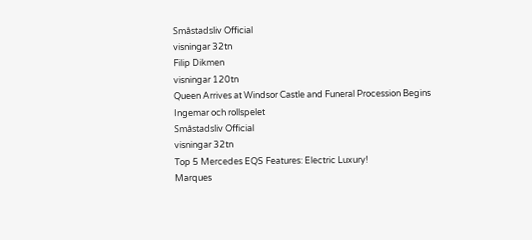Småstadsliv Official
visningar 32tn
Filip Dikmen
visningar 120tn
Queen Arrives at Windsor Castle and Funeral Procession Begins
Ingemar och rollspelet
Småstadsliv Official
visningar 32tn
Top 5 Mercedes EQS Features: Electric Luxury!
Marques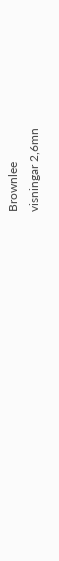Brownlee
visningar 2,6mn